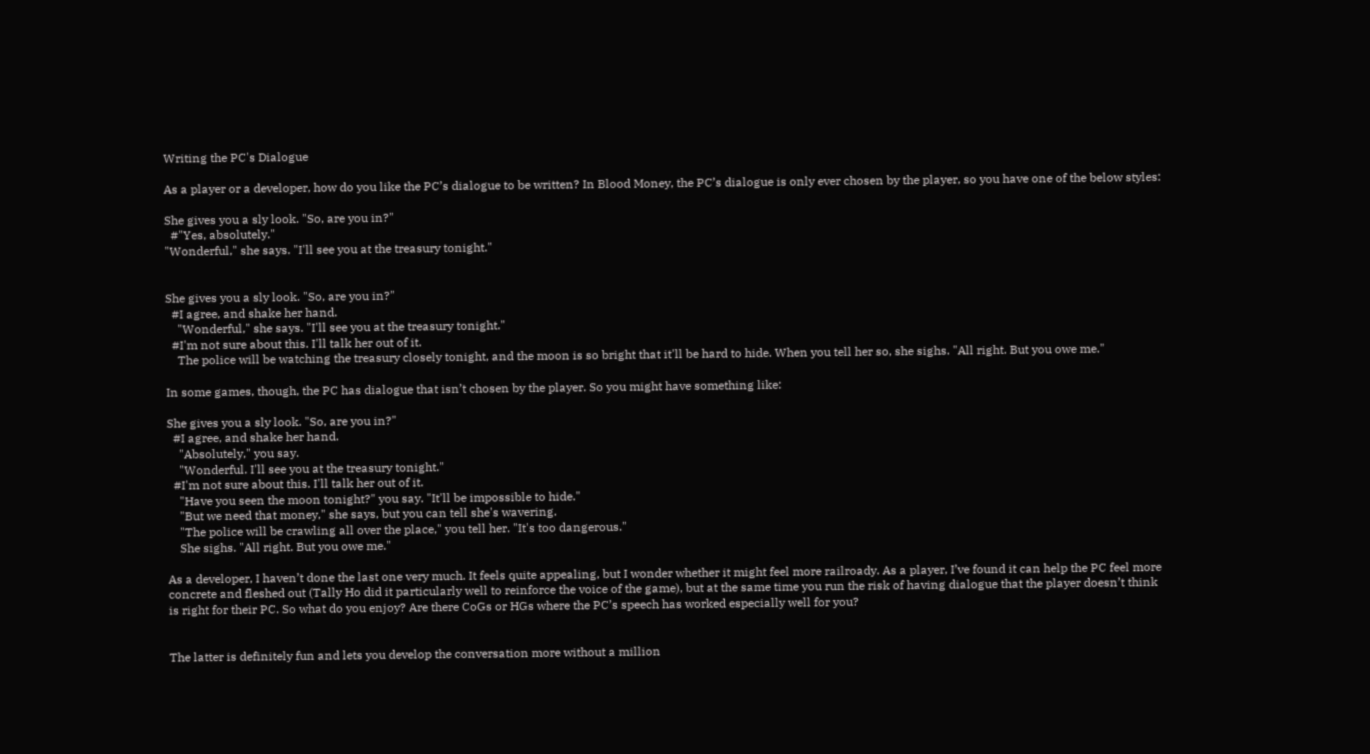Writing the PC's Dialogue

As a player or a developer, how do you like the PC’s dialogue to be written? In Blood Money, the PC’s dialogue is only ever chosen by the player, so you have one of the below styles:

She gives you a sly look. "So, are you in?"
  #"Yes, absolutely."
"Wonderful," she says. "I'll see you at the treasury tonight."


She gives you a sly look. "So, are you in?"
  #I agree, and shake her hand.
    "Wonderful," she says. "I'll see you at the treasury tonight."
  #I'm not sure about this. I'll talk her out of it.
    The police will be watching the treasury closely tonight, and the moon is so bright that it'll be hard to hide. When you tell her so, she sighs. "All right. But you owe me."

In some games, though, the PC has dialogue that isn’t chosen by the player. So you might have something like:

She gives you a sly look. "So, are you in?"
  #I agree, and shake her hand.
    "Absolutely," you say.
    "Wonderful. I'll see you at the treasury tonight."
  #I'm not sure about this. I'll talk her out of it.
    "Have you seen the moon tonight?" you say. "It'll be impossible to hide."
    "But we need that money," she says, but you can tell she's wavering.
    "The police will be crawling all over the place," you tell her. "It's too dangerous."
    She sighs. "All right. But you owe me."

As a developer, I haven’t done the last one very much. It feels quite appealing, but I wonder whether it might feel more railroady. As a player, I’ve found it can help the PC feel more concrete and fleshed out (Tally Ho did it particularly well to reinforce the voice of the game), but at the same time you run the risk of having dialogue that the player doesn’t think is right for their PC. So what do you enjoy? Are there CoGs or HGs where the PC’s speech has worked especially well for you?


The latter is definitely fun and lets you develop the conversation more without a million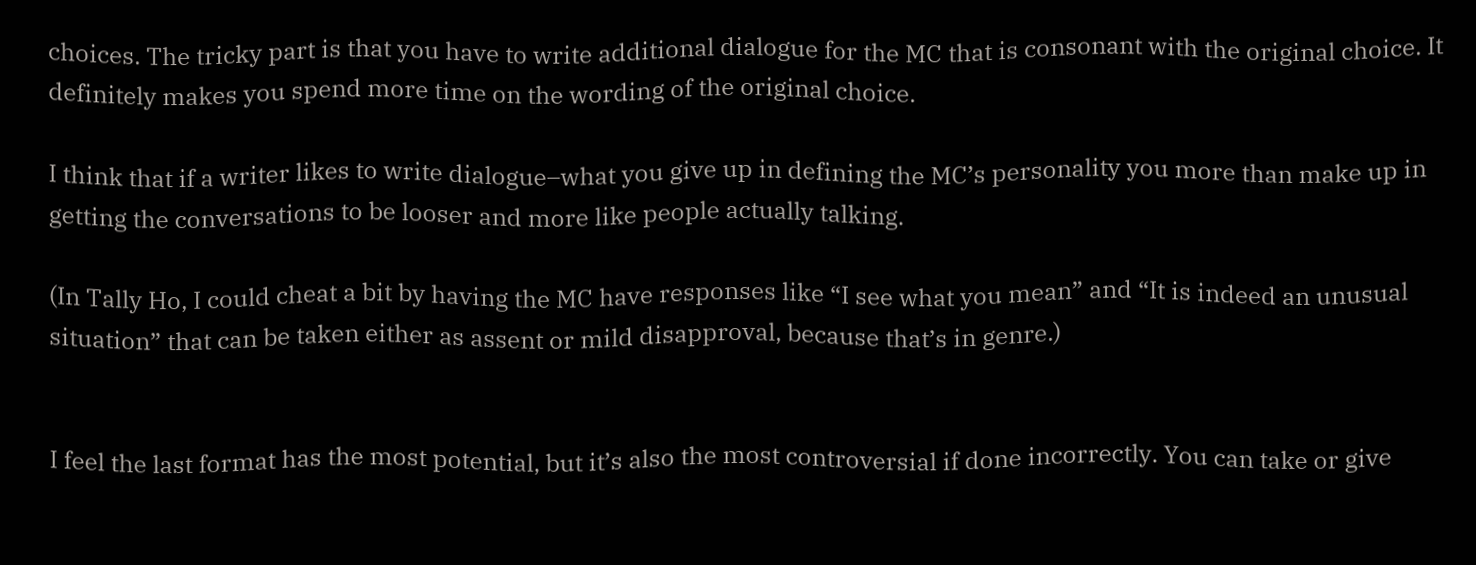choices. The tricky part is that you have to write additional dialogue for the MC that is consonant with the original choice. It definitely makes you spend more time on the wording of the original choice.

I think that if a writer likes to write dialogue–what you give up in defining the MC’s personality you more than make up in getting the conversations to be looser and more like people actually talking.

(In Tally Ho, I could cheat a bit by having the MC have responses like “I see what you mean” and “It is indeed an unusual situation” that can be taken either as assent or mild disapproval, because that’s in genre.)


I feel the last format has the most potential, but it’s also the most controversial if done incorrectly. You can take or give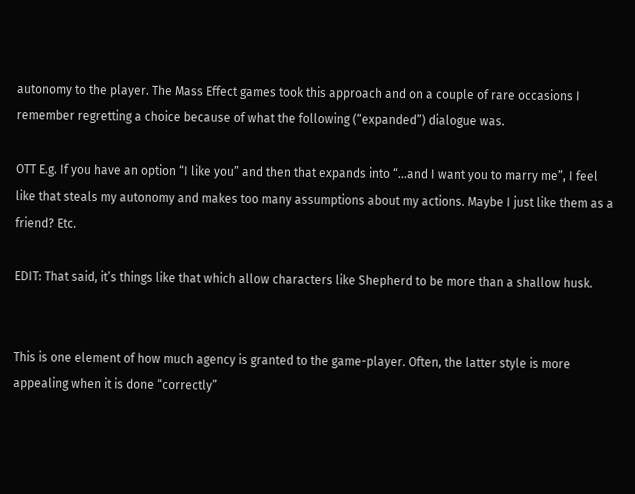autonomy to the player. The Mass Effect games took this approach and on a couple of rare occasions I remember regretting a choice because of what the following (“expanded”) dialogue was.

OTT E.g. If you have an option “I like you” and then that expands into “…and I want you to marry me”, I feel like that steals my autonomy and makes too many assumptions about my actions. Maybe I just like them as a friend? Etc.

EDIT: That said, it’s things like that which allow characters like Shepherd to be more than a shallow husk.


This is one element of how much agency is granted to the game-player. Often, the latter style is more appealing when it is done “correctly”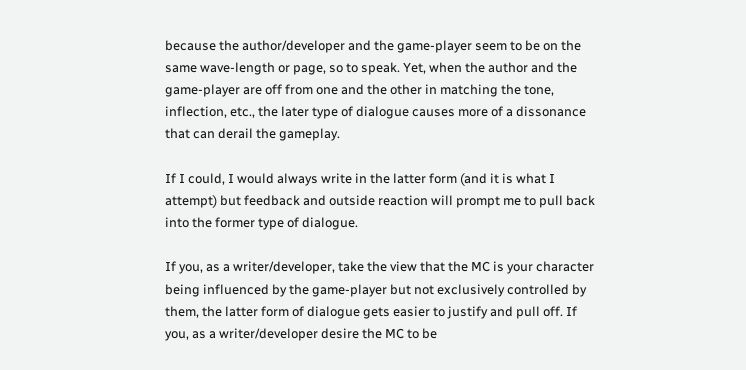because the author/developer and the game-player seem to be on the same wave-length or page, so to speak. Yet, when the author and the game-player are off from one and the other in matching the tone, inflection, etc., the later type of dialogue causes more of a dissonance that can derail the gameplay.

If I could, I would always write in the latter form (and it is what I attempt) but feedback and outside reaction will prompt me to pull back into the former type of dialogue.

If you, as a writer/developer, take the view that the MC is your character being influenced by the game-player but not exclusively controlled by them, the latter form of dialogue gets easier to justify and pull off. If you, as a writer/developer desire the MC to be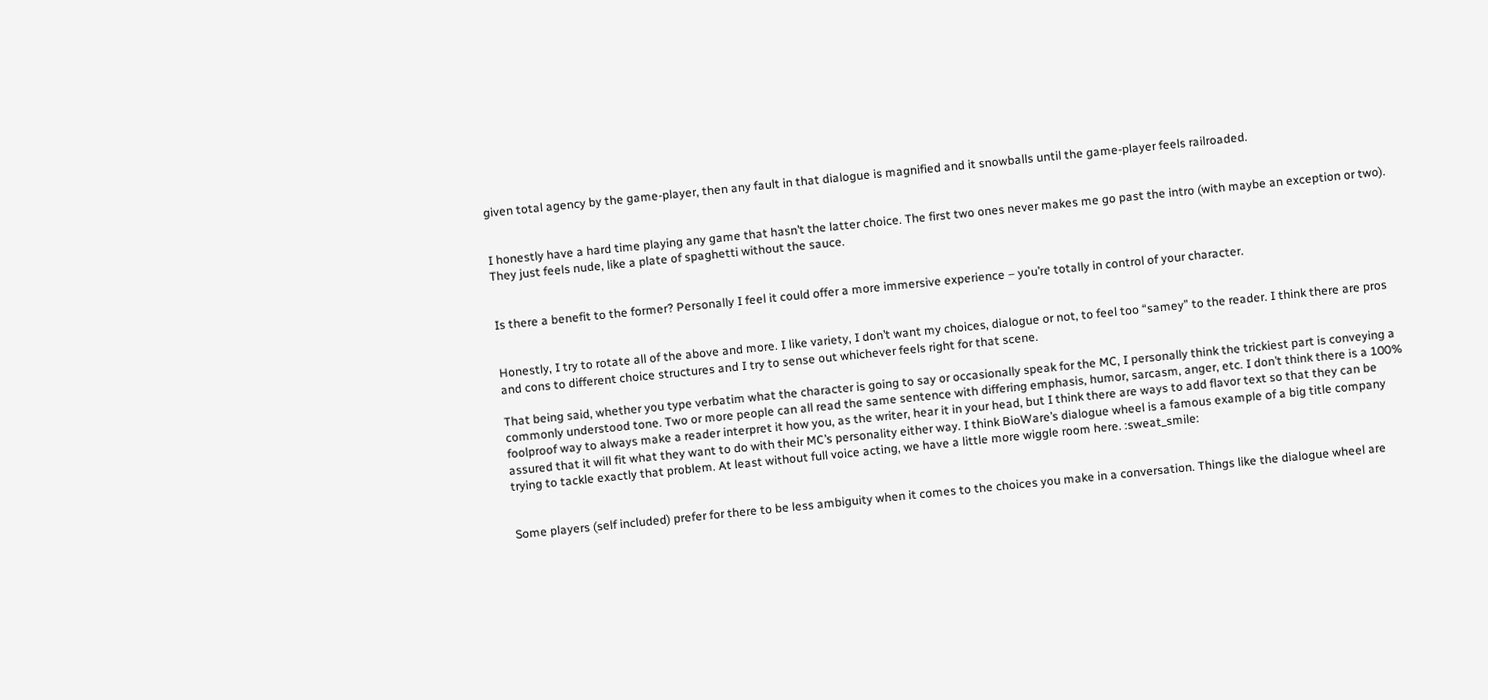given total agency by the game-player, then any fault in that dialogue is magnified and it snowballs until the game-player feels railroaded.


I honestly have a hard time playing any game that hasn’t the latter choice. The first two ones never makes me go past the intro (with maybe an exception or two). They just feels nude, like a plate of spaghetti without the sauce.


Is there a benefit to the former? Personally I feel it could offer a more immersive experience – you’re totally in control of your character.


Honestly, I try to rotate all of the above and more. I like variety, I don’t want my choices, dialogue or not, to feel too “samey” to the reader. I think there are pros and cons to different choice structures and I try to sense out whichever feels right for that scene.

That being said, whether you type verbatim what the character is going to say or occasionally speak for the MC, I personally think the trickiest part is conveying a commonly understood tone. Two or more people can all read the same sentence with differing emphasis, humor, sarcasm, anger, etc. I don’t think there is a 100% foolproof way to always make a reader interpret it how you, as the writer, hear it in your head, but I think there are ways to add flavor text so that they can be assured that it will fit what they want to do with their MC’s personality either way. I think BioWare’s dialogue wheel is a famous example of a big title company trying to tackle exactly that problem. At least without full voice acting, we have a little more wiggle room here. :sweat_smile:


Some players (self included) prefer for there to be less ambiguity when it comes to the choices you make in a conversation. Things like the dialogue wheel are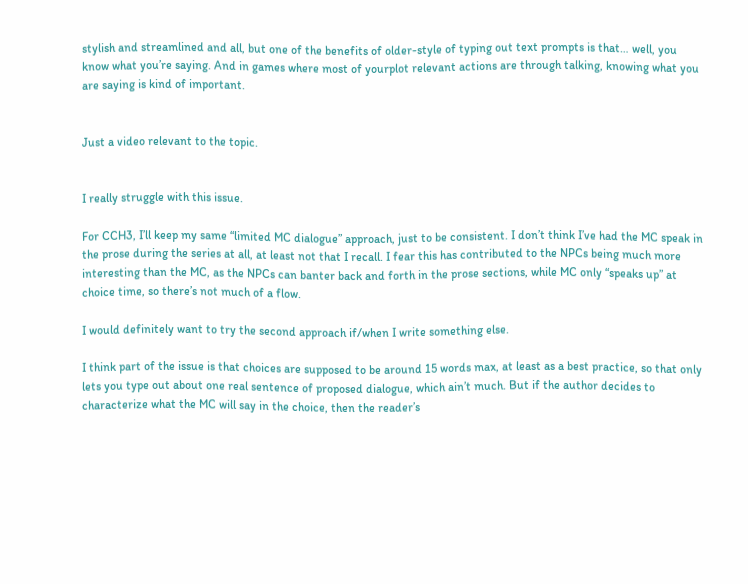stylish and streamlined and all, but one of the benefits of older-style of typing out text prompts is that… well, you know what you’re saying. And in games where most of yourplot relevant actions are through talking, knowing what you are saying is kind of important.


Just a video relevant to the topic.


I really struggle with this issue.

For CCH3, I’ll keep my same “limited MC dialogue” approach, just to be consistent. I don’t think I’ve had the MC speak in the prose during the series at all, at least not that I recall. I fear this has contributed to the NPCs being much more interesting than the MC, as the NPCs can banter back and forth in the prose sections, while MC only “speaks up” at choice time, so there’s not much of a flow.

I would definitely want to try the second approach if/when I write something else.

I think part of the issue is that choices are supposed to be around 15 words max, at least as a best practice, so that only lets you type out about one real sentence of proposed dialogue, which ain’t much. But if the author decides to characterize what the MC will say in the choice, then the reader’s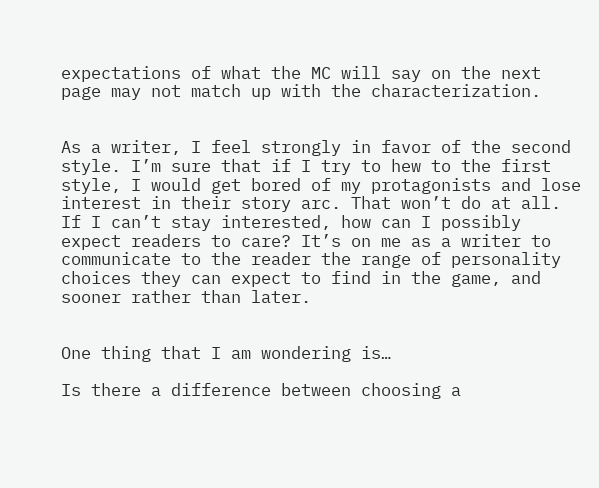expectations of what the MC will say on the next page may not match up with the characterization.


As a writer, I feel strongly in favor of the second style. I’m sure that if I try to hew to the first style, I would get bored of my protagonists and lose interest in their story arc. That won’t do at all. If I can’t stay interested, how can I possibly expect readers to care? It’s on me as a writer to communicate to the reader the range of personality choices they can expect to find in the game, and sooner rather than later.


One thing that I am wondering is…

Is there a difference between choosing a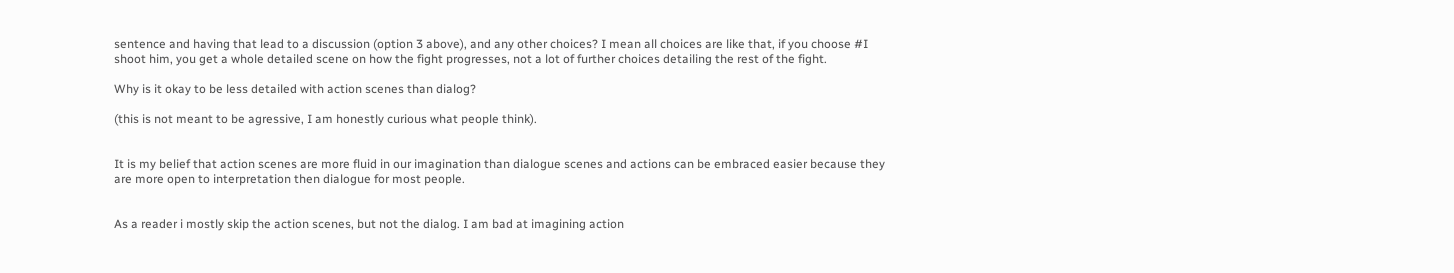sentence and having that lead to a discussion (option 3 above), and any other choices? I mean all choices are like that, if you choose #I shoot him, you get a whole detailed scene on how the fight progresses, not a lot of further choices detailing the rest of the fight.

Why is it okay to be less detailed with action scenes than dialog?

(this is not meant to be agressive, I am honestly curious what people think).


It is my belief that action scenes are more fluid in our imagination than dialogue scenes and actions can be embraced easier because they are more open to interpretation then dialogue for most people.


As a reader i mostly skip the action scenes, but not the dialog. I am bad at imagining action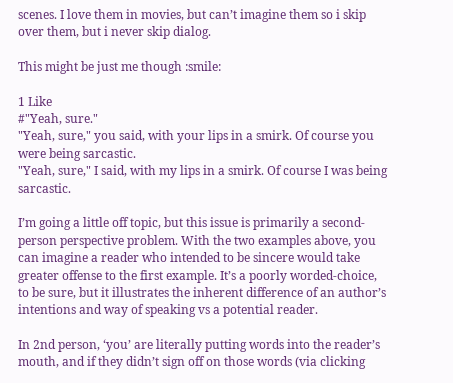scenes. I love them in movies, but can’t imagine them so i skip over them, but i never skip dialog.

This might be just me though :smile:

1 Like
#"Yeah, sure."
"Yeah, sure," you said, with your lips in a smirk. Of course you were being sarcastic.
"Yeah, sure," I said, with my lips in a smirk. Of course I was being sarcastic.

I’m going a little off topic, but this issue is primarily a second-person perspective problem. With the two examples above, you can imagine a reader who intended to be sincere would take greater offense to the first example. It’s a poorly worded-choice, to be sure, but it illustrates the inherent difference of an author’s intentions and way of speaking vs a potential reader.

In 2nd person, ‘you’ are literally putting words into the reader’s mouth, and if they didn’t sign off on those words (via clicking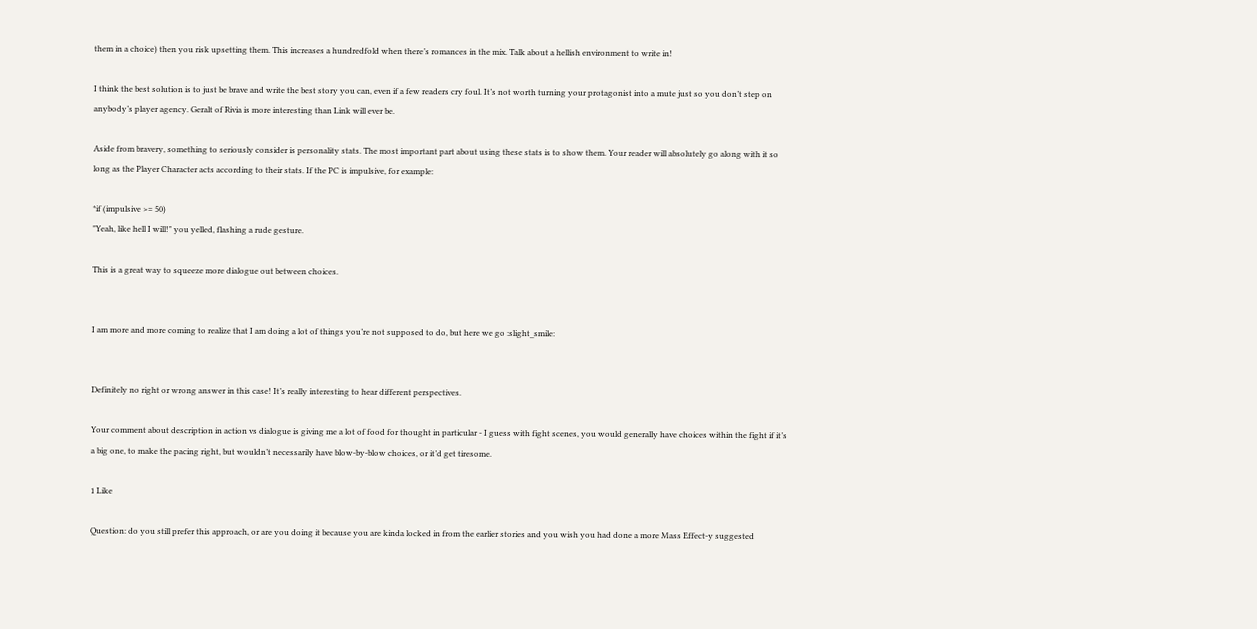them in a choice) then you risk upsetting them. This increases a hundredfold when there’s romances in the mix. Talk about a hellish environment to write in!

I think the best solution is to just be brave and write the best story you can, even if a few readers cry foul. It’s not worth turning your protagonist into a mute just so you don’t step on anybody’s player agency. Geralt of Rivia is more interesting than Link will ever be.

Aside from bravery, something to seriously consider is personality stats. The most important part about using these stats is to show them. Your reader will absolutely go along with it so long as the Player Character acts according to their stats. If the PC is impulsive, for example:

*if (impulsive >= 50)
"Yeah, like hell I will!" you yelled, flashing a rude gesture.

This is a great way to squeeze more dialogue out between choices.


I am more and more coming to realize that I am doing a lot of things you’re not supposed to do, but here we go :slight_smile:


Definitely no right or wrong answer in this case! It’s really interesting to hear different perspectives.

Your comment about description in action vs dialogue is giving me a lot of food for thought in particular - I guess with fight scenes, you would generally have choices within the fight if it’s a big one, to make the pacing right, but wouldn’t necessarily have blow-by-blow choices, or it’d get tiresome.

1 Like

Question: do you still prefer this approach, or are you doing it because you are kinda locked in from the earlier stories and you wish you had done a more Mass Effect-y suggested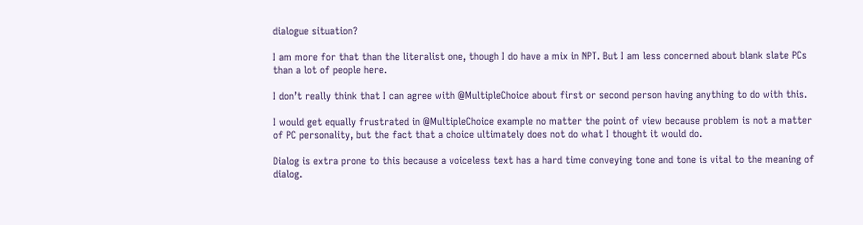dialogue situation?

I am more for that than the literalist one, though I do have a mix in NPT. But I am less concerned about blank slate PCs than a lot of people here.

I don’t really think that I can agree with @MultipleChoice about first or second person having anything to do with this.

I would get equally frustrated in @MultipleChoice example no matter the point of view because problem is not a matter of PC personality, but the fact that a choice ultimately does not do what I thought it would do.

Dialog is extra prone to this because a voiceless text has a hard time conveying tone and tone is vital to the meaning of dialog.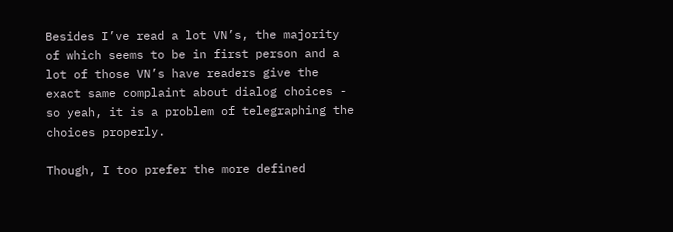Besides I’ve read a lot VN’s, the majority of which seems to be in first person and a lot of those VN’s have readers give the exact same complaint about dialog choices - so yeah, it is a problem of telegraphing the choices properly.

Though, I too prefer the more defined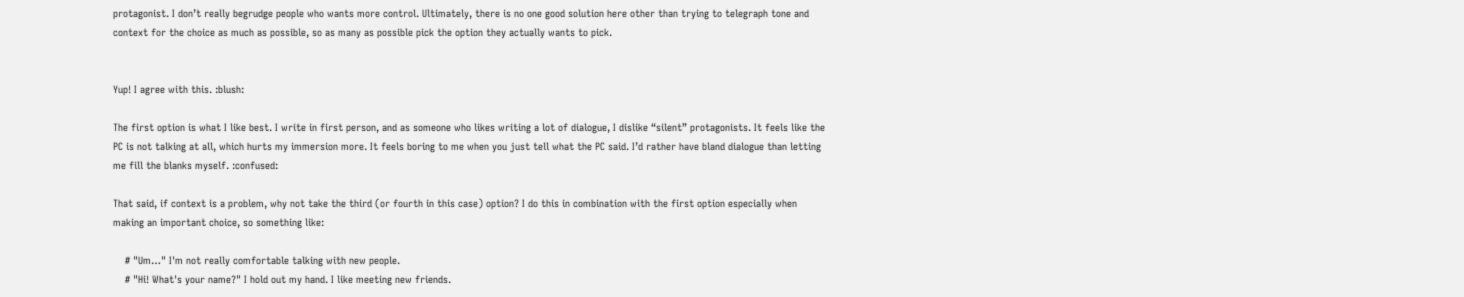protagonist. I don’t really begrudge people who wants more control. Ultimately, there is no one good solution here other than trying to telegraph tone and context for the choice as much as possible, so as many as possible pick the option they actually wants to pick.


Yup! I agree with this. :blush:

The first option is what I like best. I write in first person, and as someone who likes writing a lot of dialogue, I dislike “silent” protagonists. It feels like the PC is not talking at all, which hurts my immersion more. It feels boring to me when you just tell what the PC said. I’d rather have bland dialogue than letting me fill the blanks myself. :confused:

That said, if context is a problem, why not take the third (or fourth in this case) option? I do this in combination with the first option especially when making an important choice, so something like:

    # "Um…" I'm not really comfortable talking with new people.
    # "Hi! What's your name?" I hold out my hand. I like meeting new friends.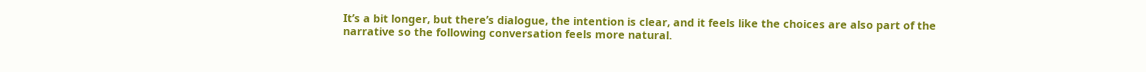It’s a bit longer, but there’s dialogue, the intention is clear, and it feels like the choices are also part of the narrative so the following conversation feels more natural.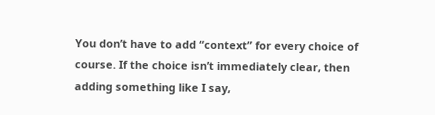You don’t have to add “context” for every choice of course. If the choice isn’t immediately clear, then adding something like I say,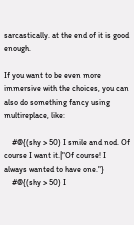sarcastically. at the end of it is good enough.

If you want to be even more immersive with the choices, you can also do something fancy using multireplace, like:

    #@{(shy > 50) I smile and nod. Of course I want it.|"Of course! I always wanted to have one."}
    #@{(shy > 50) I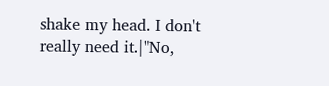shake my head. I don't really need it.|"No,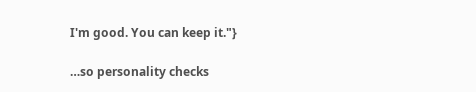I'm good. You can keep it."}

…so personality checks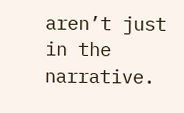aren’t just in the narrative.